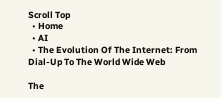Scroll Top
  • Home
  • AI
  • The Evolution Of The Internet: From Dial-Up To The World Wide Web

The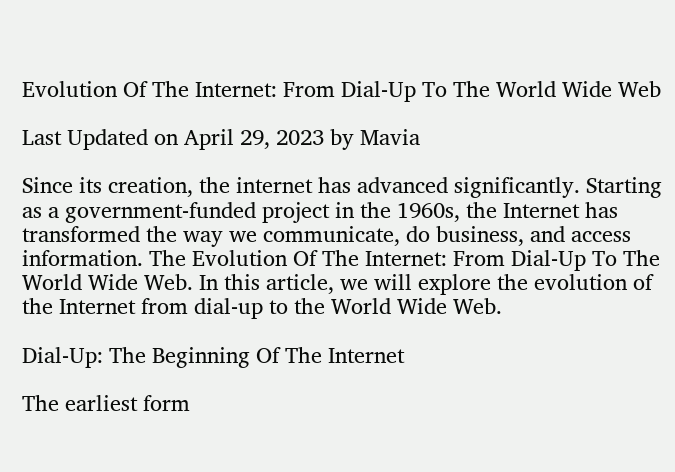Evolution Of The Internet: From Dial-Up To The World Wide Web

Last Updated on April 29, 2023 by Mavia

Since its creation, the internet has advanced significantly. Starting as a government-funded project in the 1960s, the Internet has transformed the way we communicate, do business, and access information. The Evolution Of The Internet: From Dial-Up To The World Wide Web. In this article, we will explore the evolution of the Internet from dial-up to the World Wide Web.

Dial-Up: The Beginning Of The Internet

The earliest form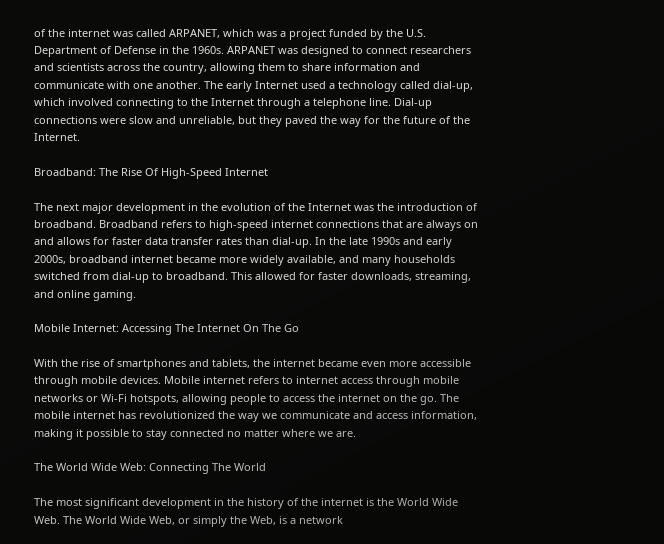of the internet was called ARPANET, which was a project funded by the U.S. Department of Defense in the 1960s. ARPANET was designed to connect researchers and scientists across the country, allowing them to share information and communicate with one another. The early Internet used a technology called dial-up, which involved connecting to the Internet through a telephone line. Dial-up connections were slow and unreliable, but they paved the way for the future of the Internet.

Broadband: The Rise Of High-Speed Internet

The next major development in the evolution of the Internet was the introduction of broadband. Broadband refers to high-speed internet connections that are always on and allows for faster data transfer rates than dial-up. In the late 1990s and early 2000s, broadband internet became more widely available, and many households switched from dial-up to broadband. This allowed for faster downloads, streaming, and online gaming.

Mobile Internet: Accessing The Internet On The Go

With the rise of smartphones and tablets, the internet became even more accessible through mobile devices. Mobile internet refers to internet access through mobile networks or Wi-Fi hotspots, allowing people to access the internet on the go. The mobile internet has revolutionized the way we communicate and access information, making it possible to stay connected no matter where we are.

The World Wide Web: Connecting The World

The most significant development in the history of the internet is the World Wide Web. The World Wide Web, or simply the Web, is a network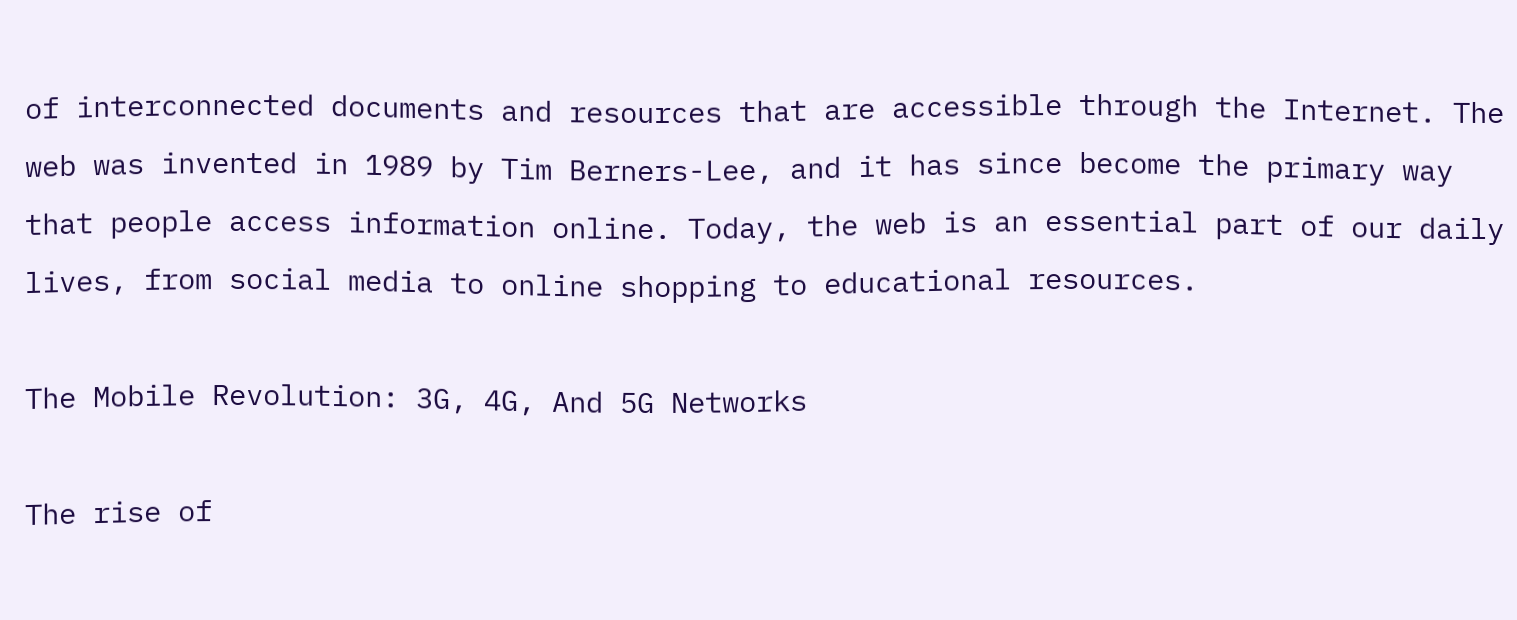of interconnected documents and resources that are accessible through the Internet. The web was invented in 1989 by Tim Berners-Lee, and it has since become the primary way that people access information online. Today, the web is an essential part of our daily lives, from social media to online shopping to educational resources.

The Mobile Revolution: 3G, 4G, And 5G Networks

The rise of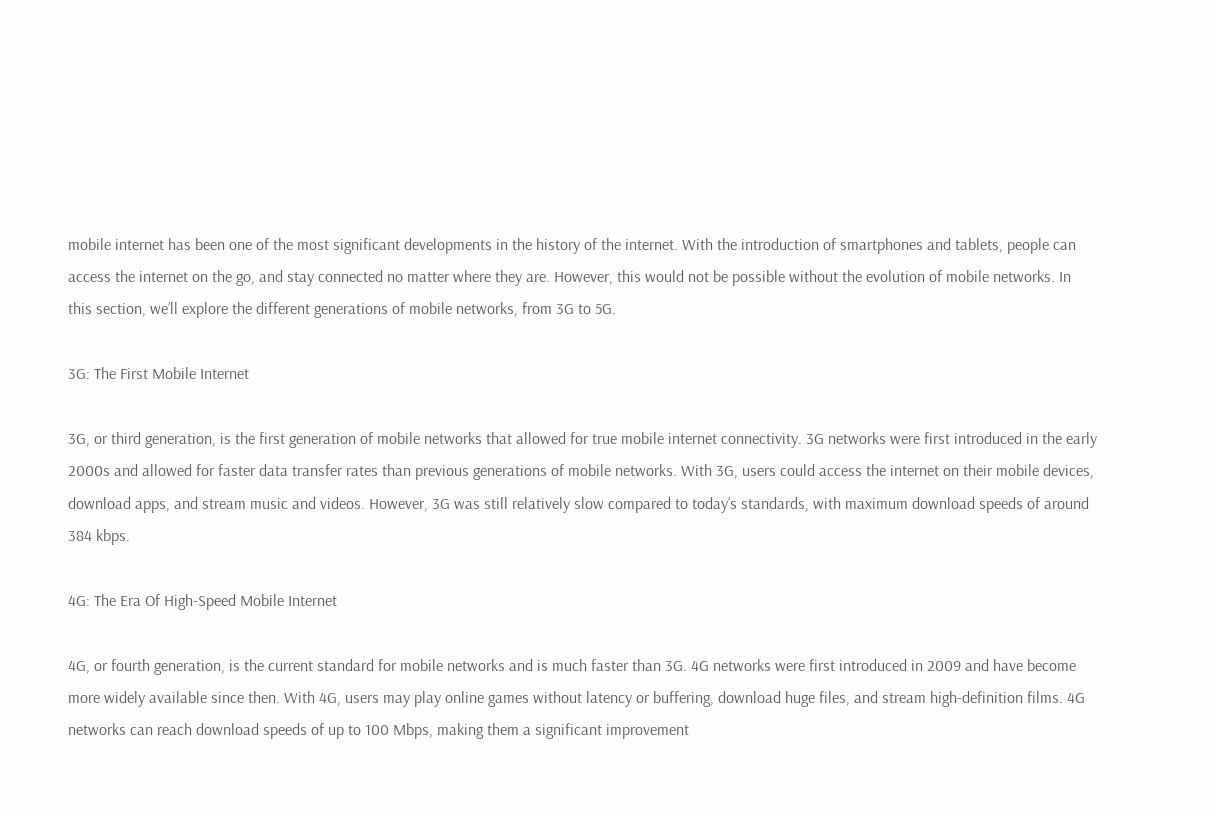mobile internet has been one of the most significant developments in the history of the internet. With the introduction of smartphones and tablets, people can access the internet on the go, and stay connected no matter where they are. However, this would not be possible without the evolution of mobile networks. In this section, we’ll explore the different generations of mobile networks, from 3G to 5G.

3G: The First Mobile Internet

3G, or third generation, is the first generation of mobile networks that allowed for true mobile internet connectivity. 3G networks were first introduced in the early 2000s and allowed for faster data transfer rates than previous generations of mobile networks. With 3G, users could access the internet on their mobile devices, download apps, and stream music and videos. However, 3G was still relatively slow compared to today’s standards, with maximum download speeds of around 384 kbps.

4G: The Era Of High-Speed Mobile Internet

4G, or fourth generation, is the current standard for mobile networks and is much faster than 3G. 4G networks were first introduced in 2009 and have become more widely available since then. With 4G, users may play online games without latency or buffering, download huge files, and stream high-definition films. 4G networks can reach download speeds of up to 100 Mbps, making them a significant improvement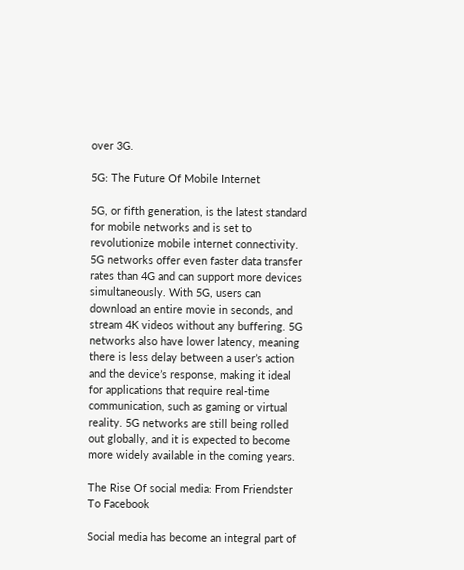over 3G.

5G: The Future Of Mobile Internet

5G, or fifth generation, is the latest standard for mobile networks and is set to revolutionize mobile internet connectivity. 5G networks offer even faster data transfer rates than 4G and can support more devices simultaneously. With 5G, users can download an entire movie in seconds, and stream 4K videos without any buffering. 5G networks also have lower latency, meaning there is less delay between a user’s action and the device’s response, making it ideal for applications that require real-time communication, such as gaming or virtual reality. 5G networks are still being rolled out globally, and it is expected to become more widely available in the coming years.

The Rise Of social media: From Friendster To Facebook

Social media has become an integral part of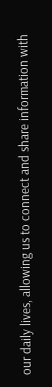our daily lives, allowing us to connect and share information with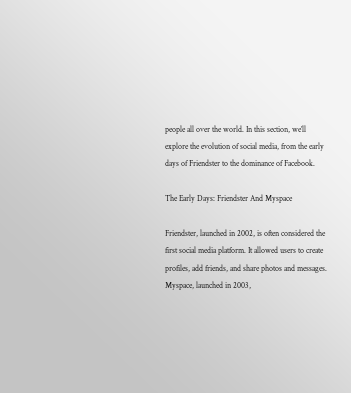people all over the world. In this section, we’ll explore the evolution of social media, from the early days of Friendster to the dominance of Facebook.

The Early Days: Friendster And Myspace

Friendster, launched in 2002, is often considered the first social media platform. It allowed users to create profiles, add friends, and share photos and messages. Myspace, launched in 2003,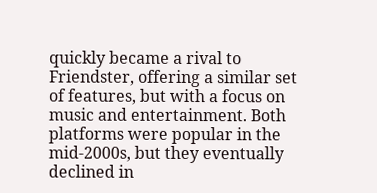quickly became a rival to Friendster, offering a similar set of features, but with a focus on music and entertainment. Both platforms were popular in the mid-2000s, but they eventually declined in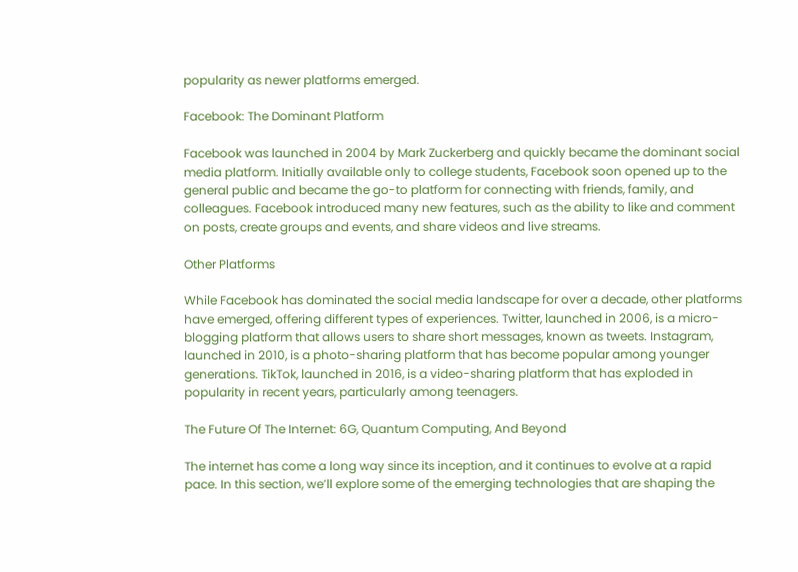popularity as newer platforms emerged.

Facebook: The Dominant Platform

Facebook was launched in 2004 by Mark Zuckerberg and quickly became the dominant social media platform. Initially available only to college students, Facebook soon opened up to the general public and became the go-to platform for connecting with friends, family, and colleagues. Facebook introduced many new features, such as the ability to like and comment on posts, create groups and events, and share videos and live streams.

Other Platforms

While Facebook has dominated the social media landscape for over a decade, other platforms have emerged, offering different types of experiences. Twitter, launched in 2006, is a micro-blogging platform that allows users to share short messages, known as tweets. Instagram, launched in 2010, is a photo-sharing platform that has become popular among younger generations. TikTok, launched in 2016, is a video-sharing platform that has exploded in popularity in recent years, particularly among teenagers.

The Future Of The Internet: 6G, Quantum Computing, And Beyond

The internet has come a long way since its inception, and it continues to evolve at a rapid pace. In this section, we’ll explore some of the emerging technologies that are shaping the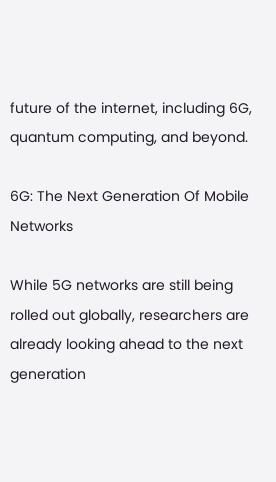future of the internet, including 6G, quantum computing, and beyond.

6G: The Next Generation Of Mobile Networks

While 5G networks are still being rolled out globally, researchers are already looking ahead to the next generation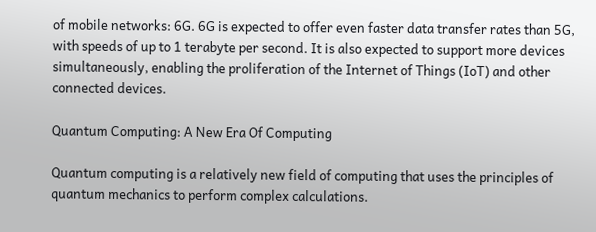of mobile networks: 6G. 6G is expected to offer even faster data transfer rates than 5G, with speeds of up to 1 terabyte per second. It is also expected to support more devices simultaneously, enabling the proliferation of the Internet of Things (IoT) and other connected devices.

Quantum Computing: A New Era Of Computing

Quantum computing is a relatively new field of computing that uses the principles of quantum mechanics to perform complex calculations.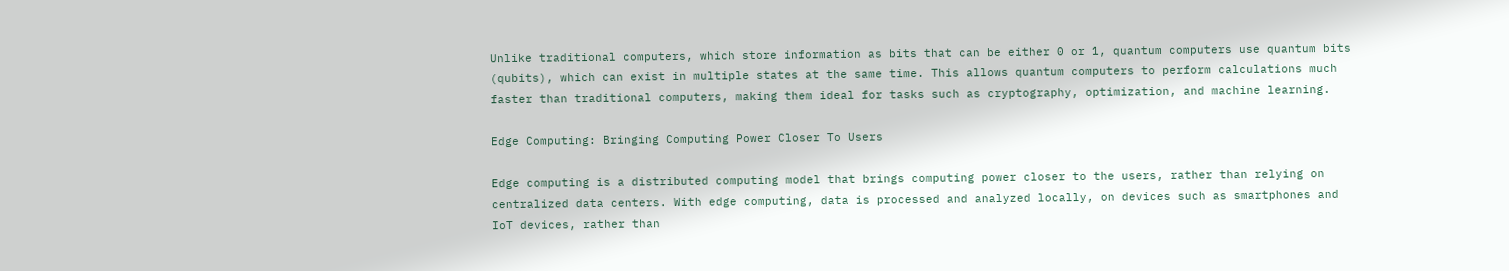Unlike traditional computers, which store information as bits that can be either 0 or 1, quantum computers use quantum bits (qubits), which can exist in multiple states at the same time. This allows quantum computers to perform calculations much faster than traditional computers, making them ideal for tasks such as cryptography, optimization, and machine learning.

Edge Computing: Bringing Computing Power Closer To Users

Edge computing is a distributed computing model that brings computing power closer to the users, rather than relying on centralized data centers. With edge computing, data is processed and analyzed locally, on devices such as smartphones and IoT devices, rather than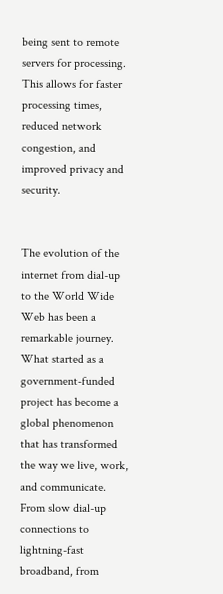being sent to remote servers for processing. This allows for faster processing times, reduced network congestion, and improved privacy and security.


The evolution of the internet from dial-up to the World Wide Web has been a remarkable journey. What started as a government-funded project has become a global phenomenon that has transformed the way we live, work, and communicate. From slow dial-up connections to lightning-fast broadband, from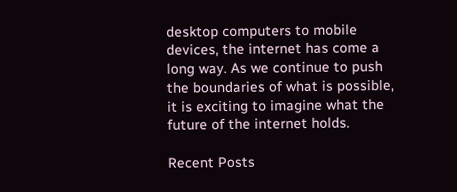desktop computers to mobile devices, the internet has come a long way. As we continue to push the boundaries of what is possible, it is exciting to imagine what the future of the internet holds.

Recent Posts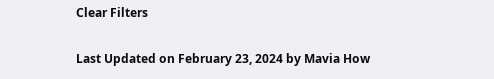Clear Filters

Last Updated on February 23, 2024 by Mavia How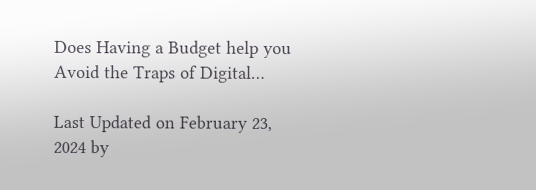Does Having a Budget help you Avoid the Traps of Digital…

Last Updated on February 23, 2024 by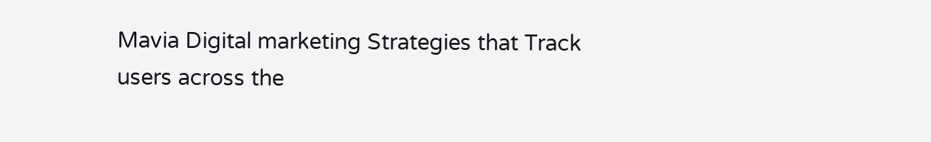Mavia Digital marketing Strategies that Track users across the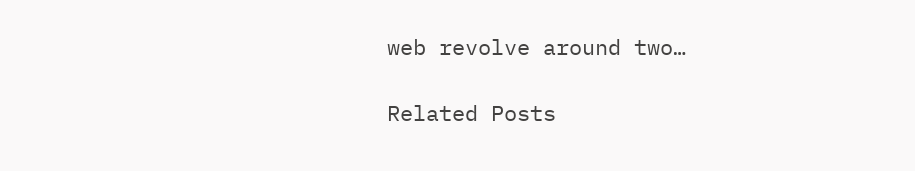web revolve around two…

Related Posts